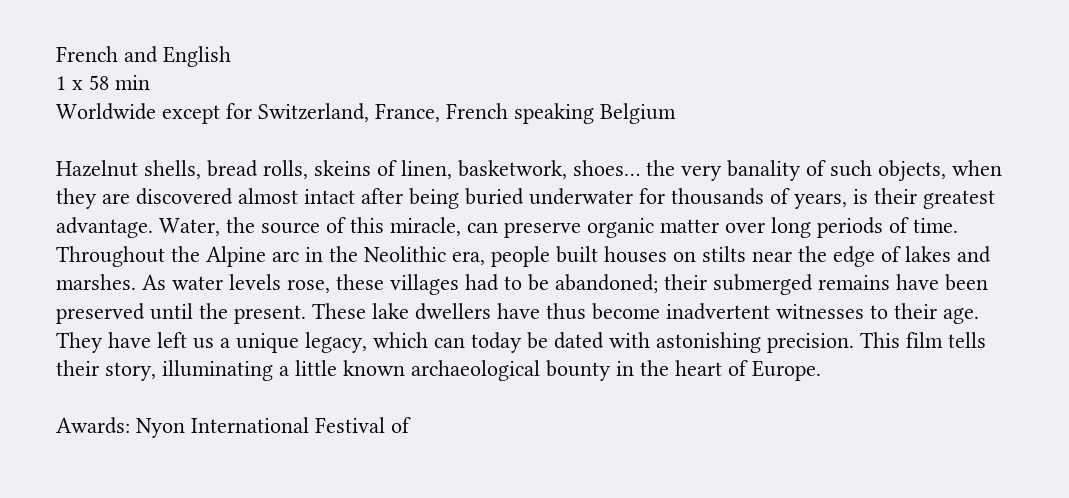French and English
1 x 58 min
Worldwide except for Switzerland, France, French speaking Belgium

Hazelnut shells, bread rolls, skeins of linen, basketwork, shoes… the very banality of such objects, when they are discovered almost intact after being buried underwater for thousands of years, is their greatest advantage. Water, the source of this miracle, can preserve organic matter over long periods of time. Throughout the Alpine arc in the Neolithic era, people built houses on stilts near the edge of lakes and marshes. As water levels rose, these villages had to be abandoned; their submerged remains have been preserved until the present. These lake dwellers have thus become inadvertent witnesses to their age. They have left us a unique legacy, which can today be dated with astonishing precision. This film tells their story, illuminating a little known archaeological bounty in the heart of Europe.

Awards: Nyon International Festival of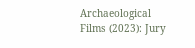Archaeological Films (2023): Jury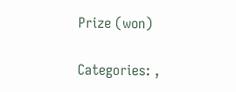Prize (won)

Categories: ,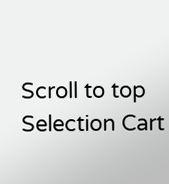Scroll to top
Selection Cart